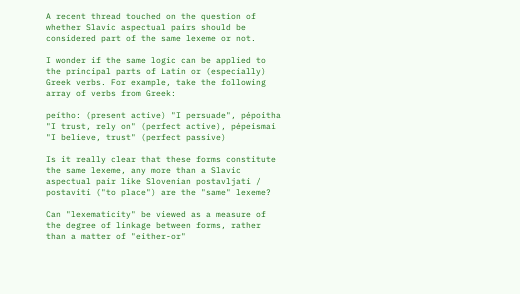A recent thread touched on the question of whether Slavic aspectual pairs should be considered part of the same lexeme or not.

I wonder if the same logic can be applied to the principal parts of Latin or (especially) Greek verbs. For example, take the following array of verbs from Greek:

peítho: (present active) "I persuade", pépoitha "I trust, rely on" (perfect active), pépeismai "I believe, trust" (perfect passive)

Is it really clear that these forms constitute the same lexeme, any more than a Slavic aspectual pair like Slovenian postavljati / postaviti ("to place") are the "same" lexeme?

Can "lexematicity" be viewed as a measure of the degree of linkage between forms, rather than a matter of "either-or"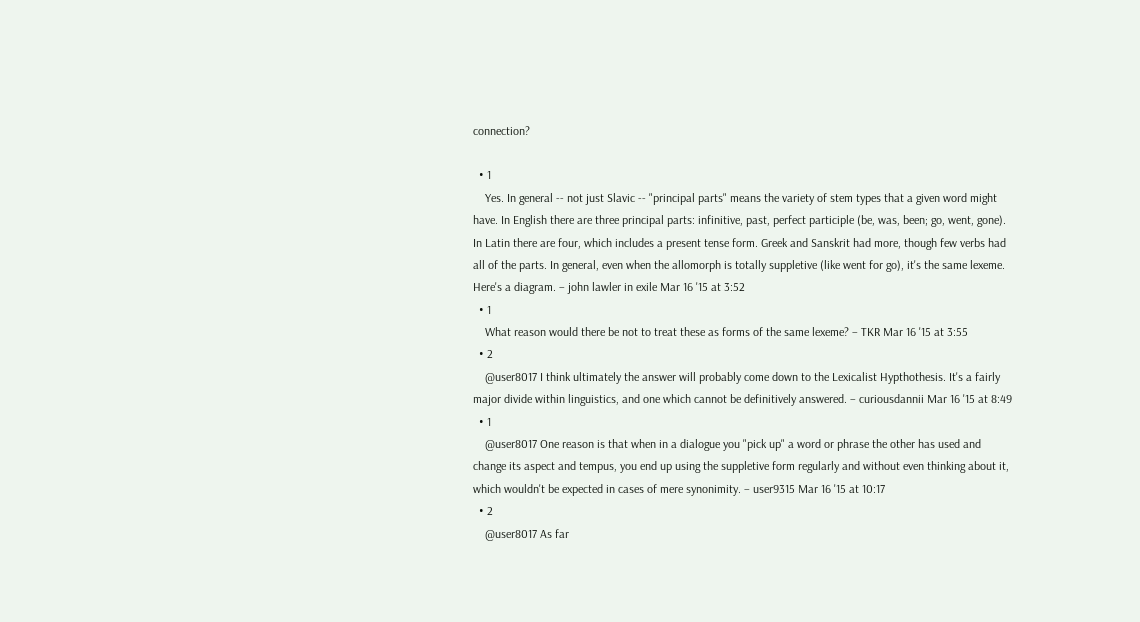connection?

  • 1
    Yes. In general -- not just Slavic -- "principal parts" means the variety of stem types that a given word might have. In English there are three principal parts: infinitive, past, perfect participle (be, was, been; go, went, gone). In Latin there are four, which includes a present tense form. Greek and Sanskrit had more, though few verbs had all of the parts. In general, even when the allomorph is totally suppletive (like went for go), it's the same lexeme. Here's a diagram. – john lawler in exile Mar 16 '15 at 3:52
  • 1
    What reason would there be not to treat these as forms of the same lexeme? – TKR Mar 16 '15 at 3:55
  • 2
    @user8017 I think ultimately the answer will probably come down to the Lexicalist Hypthothesis. It's a fairly major divide within linguistics, and one which cannot be definitively answered. – curiousdannii Mar 16 '15 at 8:49
  • 1
    @user8017 One reason is that when in a dialogue you "pick up" a word or phrase the other has used and change its aspect and tempus, you end up using the suppletive form regularly and without even thinking about it, which wouldn't be expected in cases of mere synonimity. – user9315 Mar 16 '15 at 10:17
  • 2
    @user8017 As far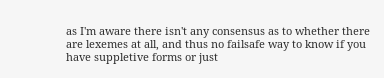as I'm aware there isn't any consensus as to whether there are lexemes at all, and thus no failsafe way to know if you have suppletive forms or just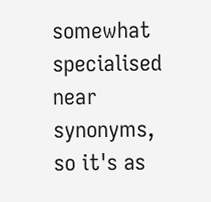somewhat specialised near synonyms, so it's as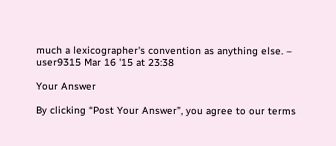much a lexicographer's convention as anything else. – user9315 Mar 16 '15 at 23:38

Your Answer

By clicking “Post Your Answer”, you agree to our terms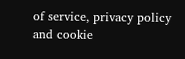of service, privacy policy and cookie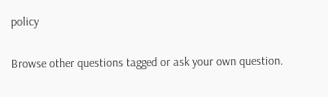policy

Browse other questions tagged or ask your own question.